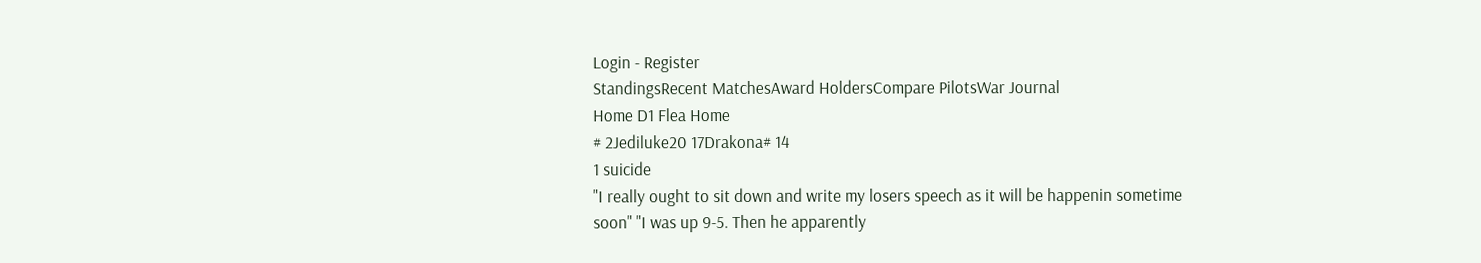Login - Register
StandingsRecent MatchesAward HoldersCompare PilotsWar Journal
Home D1 Flea Home
# 2Jediluke20 17Drakona# 14
1 suicide
"I really ought to sit down and write my losers speech as it will be happenin sometime soon" "I was up 9-5. Then he apparently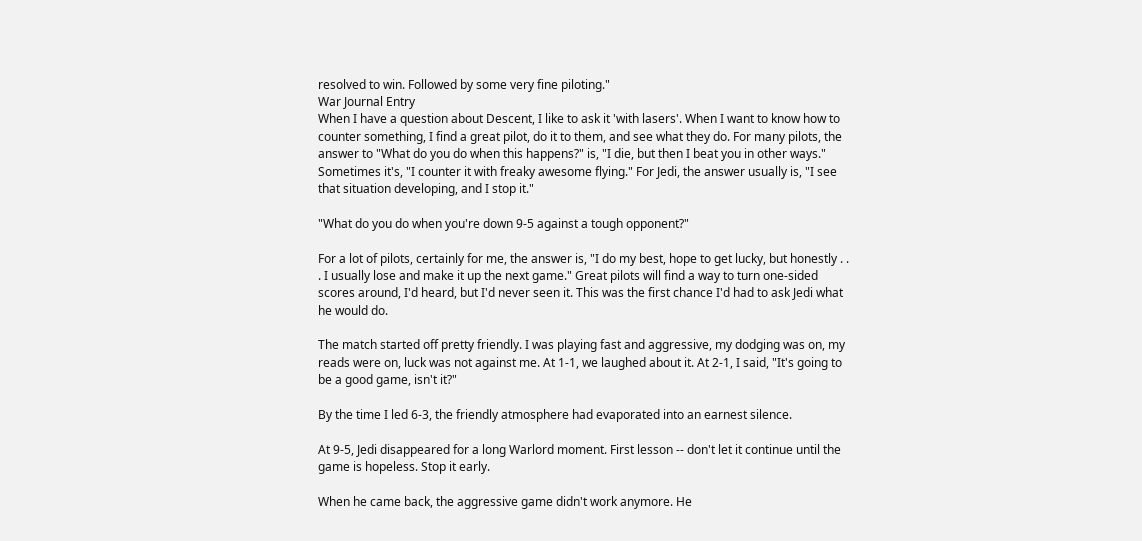resolved to win. Followed by some very fine piloting."
War Journal Entry
When I have a question about Descent, I like to ask it 'with lasers'. When I want to know how to counter something, I find a great pilot, do it to them, and see what they do. For many pilots, the answer to "What do you do when this happens?" is, "I die, but then I beat you in other ways." Sometimes it's, "I counter it with freaky awesome flying." For Jedi, the answer usually is, "I see that situation developing, and I stop it."

"What do you do when you're down 9-5 against a tough opponent?"

For a lot of pilots, certainly for me, the answer is, "I do my best, hope to get lucky, but honestly . . . I usually lose and make it up the next game." Great pilots will find a way to turn one-sided scores around, I'd heard, but I'd never seen it. This was the first chance I'd had to ask Jedi what he would do.

The match started off pretty friendly. I was playing fast and aggressive, my dodging was on, my reads were on, luck was not against me. At 1-1, we laughed about it. At 2-1, I said, "It's going to be a good game, isn't it?"

By the time I led 6-3, the friendly atmosphere had evaporated into an earnest silence.

At 9-5, Jedi disappeared for a long Warlord moment. First lesson -- don't let it continue until the game is hopeless. Stop it early.

When he came back, the aggressive game didn't work anymore. He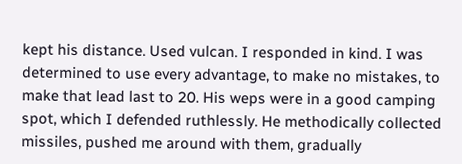kept his distance. Used vulcan. I responded in kind. I was determined to use every advantage, to make no mistakes, to make that lead last to 20. His weps were in a good camping spot, which I defended ruthlessly. He methodically collected missiles, pushed me around with them, gradually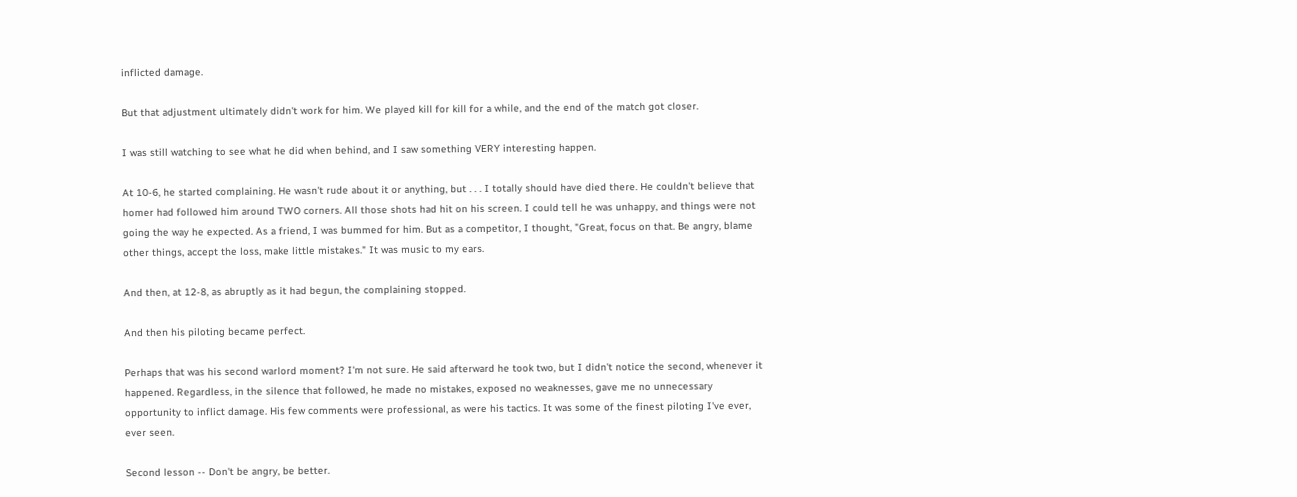inflicted damage.

But that adjustment ultimately didn't work for him. We played kill for kill for a while, and the end of the match got closer.

I was still watching to see what he did when behind, and I saw something VERY interesting happen.

At 10-6, he started complaining. He wasn't rude about it or anything, but . . . I totally should have died there. He couldn't believe that homer had followed him around TWO corners. All those shots had hit on his screen. I could tell he was unhappy, and things were not going the way he expected. As a friend, I was bummed for him. But as a competitor, I thought, "Great, focus on that. Be angry, blame other things, accept the loss, make little mistakes." It was music to my ears.

And then, at 12-8, as abruptly as it had begun, the complaining stopped.

And then his piloting became perfect.

Perhaps that was his second warlord moment? I'm not sure. He said afterward he took two, but I didn't notice the second, whenever it happened. Regardless, in the silence that followed, he made no mistakes, exposed no weaknesses, gave me no unnecessary opportunity to inflict damage. His few comments were professional, as were his tactics. It was some of the finest piloting I've ever, ever seen.

Second lesson -- Don't be angry, be better.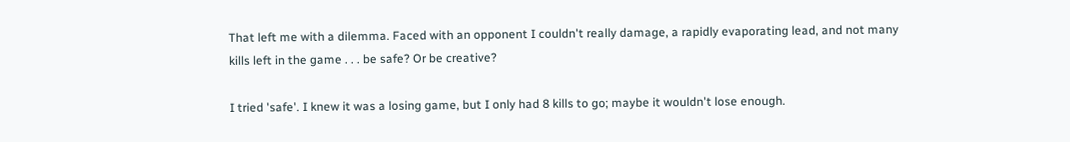That left me with a dilemma. Faced with an opponent I couldn't really damage, a rapidly evaporating lead, and not many kills left in the game . . . be safe? Or be creative?

I tried 'safe'. I knew it was a losing game, but I only had 8 kills to go; maybe it wouldn't lose enough.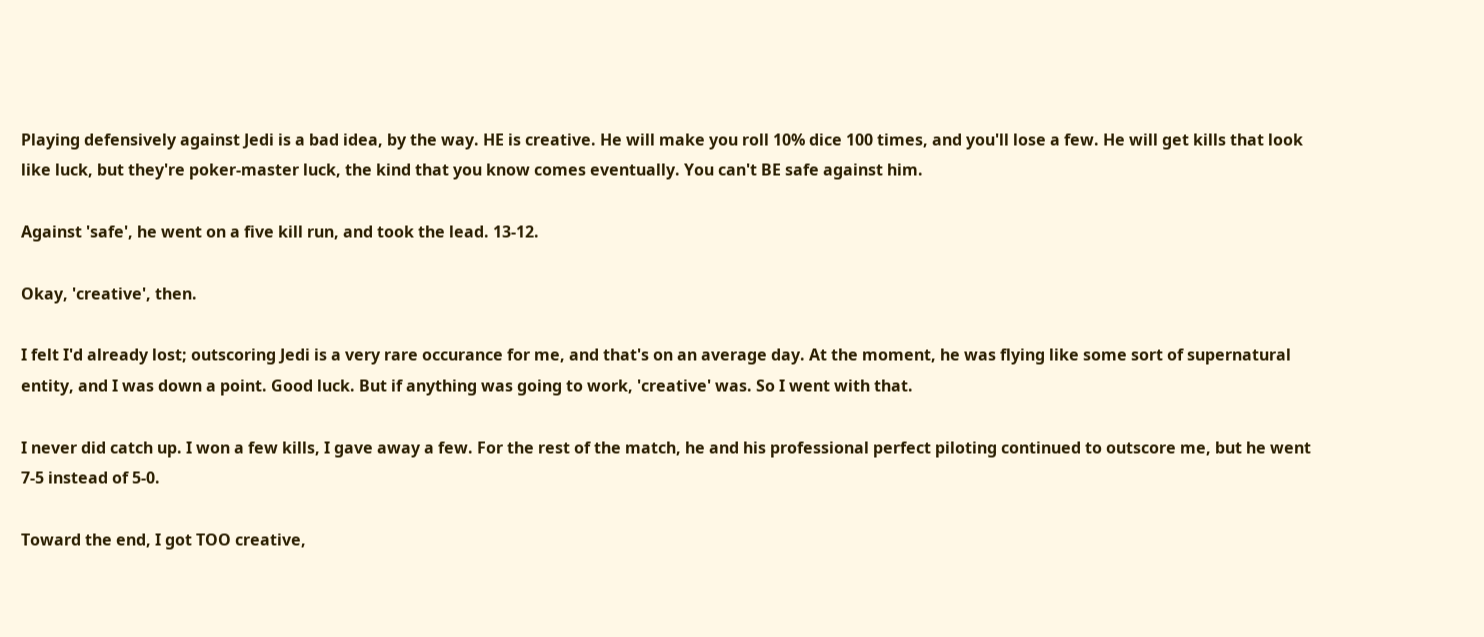Playing defensively against Jedi is a bad idea, by the way. HE is creative. He will make you roll 10% dice 100 times, and you'll lose a few. He will get kills that look like luck, but they're poker-master luck, the kind that you know comes eventually. You can't BE safe against him.

Against 'safe', he went on a five kill run, and took the lead. 13-12.

Okay, 'creative', then.

I felt I'd already lost; outscoring Jedi is a very rare occurance for me, and that's on an average day. At the moment, he was flying like some sort of supernatural entity, and I was down a point. Good luck. But if anything was going to work, 'creative' was. So I went with that.

I never did catch up. I won a few kills, I gave away a few. For the rest of the match, he and his professional perfect piloting continued to outscore me, but he went 7-5 instead of 5-0.

Toward the end, I got TOO creative,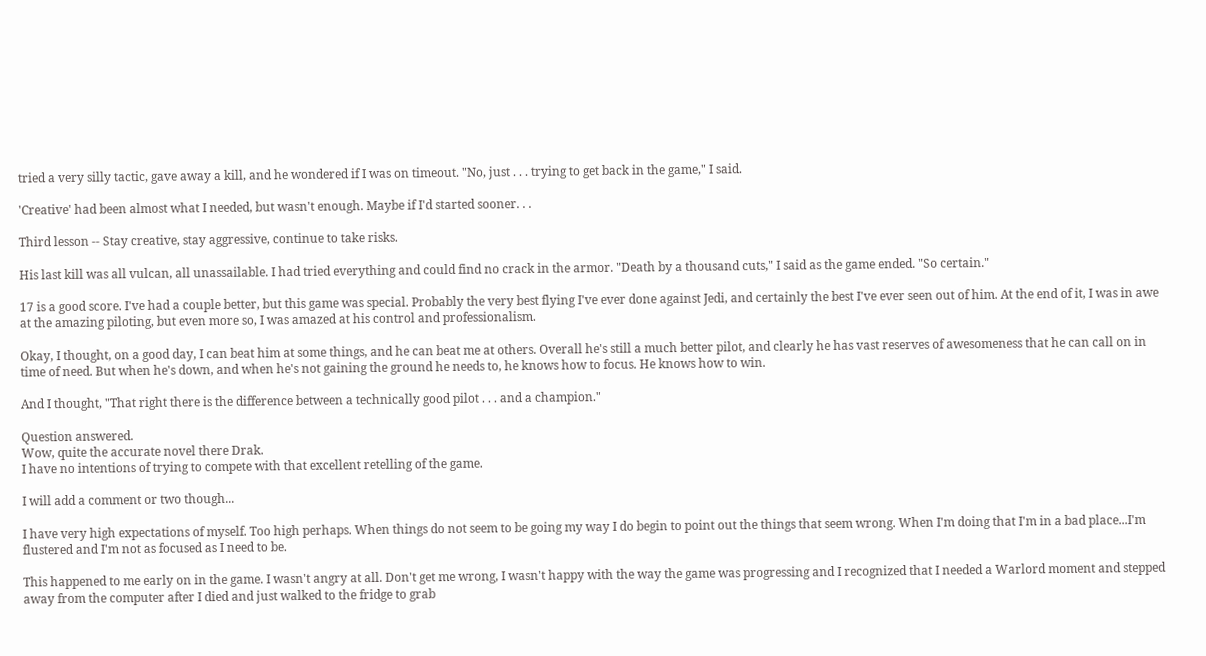tried a very silly tactic, gave away a kill, and he wondered if I was on timeout. "No, just . . . trying to get back in the game," I said.

'Creative' had been almost what I needed, but wasn't enough. Maybe if I'd started sooner. . .

Third lesson -- Stay creative, stay aggressive, continue to take risks.

His last kill was all vulcan, all unassailable. I had tried everything and could find no crack in the armor. "Death by a thousand cuts," I said as the game ended. "So certain."

17 is a good score. I've had a couple better, but this game was special. Probably the very best flying I've ever done against Jedi, and certainly the best I've ever seen out of him. At the end of it, I was in awe at the amazing piloting, but even more so, I was amazed at his control and professionalism.

Okay, I thought, on a good day, I can beat him at some things, and he can beat me at others. Overall he's still a much better pilot, and clearly he has vast reserves of awesomeness that he can call on in time of need. But when he's down, and when he's not gaining the ground he needs to, he knows how to focus. He knows how to win.

And I thought, "That right there is the difference between a technically good pilot . . . and a champion."

Question answered.
Wow, quite the accurate novel there Drak.
I have no intentions of trying to compete with that excellent retelling of the game.

I will add a comment or two though...

I have very high expectations of myself. Too high perhaps. When things do not seem to be going my way I do begin to point out the things that seem wrong. When I'm doing that I'm in a bad place...I'm flustered and I'm not as focused as I need to be.

This happened to me early on in the game. I wasn't angry at all. Don't get me wrong, I wasn't happy with the way the game was progressing and I recognized that I needed a Warlord moment and stepped away from the computer after I died and just walked to the fridge to grab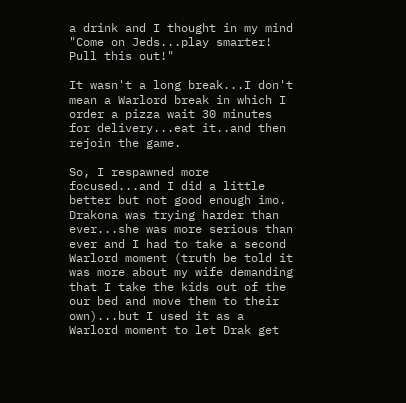a drink and I thought in my mind "Come on Jeds...play smarter! Pull this out!"

It wasn't a long break...I don't mean a Warlord break in which I order a pizza wait 30 minutes for delivery...eat it..and then rejoin the game.

So, I respawned more focused...and I did a little better but not good enough imo. Drakona was trying harder than ever...she was more serious than ever and I had to take a second Warlord moment (truth be told it was more about my wife demanding that I take the kids out of the our bed and move them to their own)...but I used it as a Warlord moment to let Drak get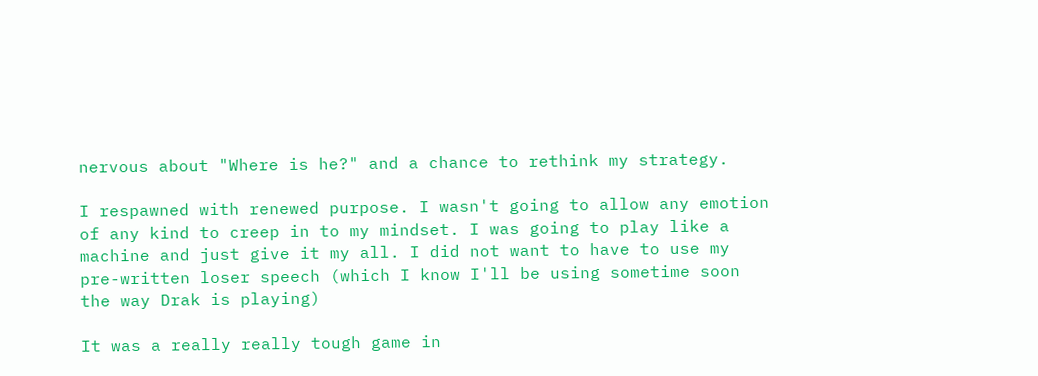nervous about "Where is he?" and a chance to rethink my strategy.

I respawned with renewed purpose. I wasn't going to allow any emotion of any kind to creep in to my mindset. I was going to play like a machine and just give it my all. I did not want to have to use my pre-written loser speech (which I know I'll be using sometime soon the way Drak is playing)

It was a really really tough game in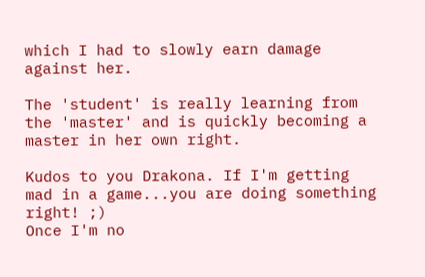which I had to slowly earn damage against her.

The 'student' is really learning from the 'master' and is quickly becoming a master in her own right.

Kudos to you Drakona. If I'm getting mad in a game...you are doing something right! ;)
Once I'm no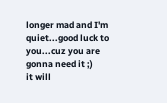longer mad and I'm quiet...good luck to you...cuz you are gonna need it ;)
it will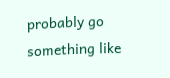probably go something like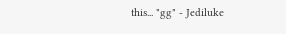this... "gg" - Jediluke